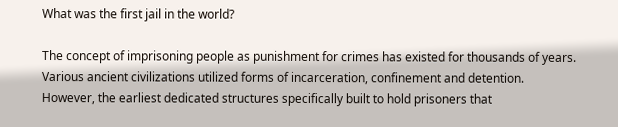What was the first jail in the world?

The concept of imprisoning people as punishment for crimes has existed for thousands of years. Various ancient civilizations utilized forms of incarceration, confinement and detention. However, the earliest dedicated structures specifically built to hold prisoners that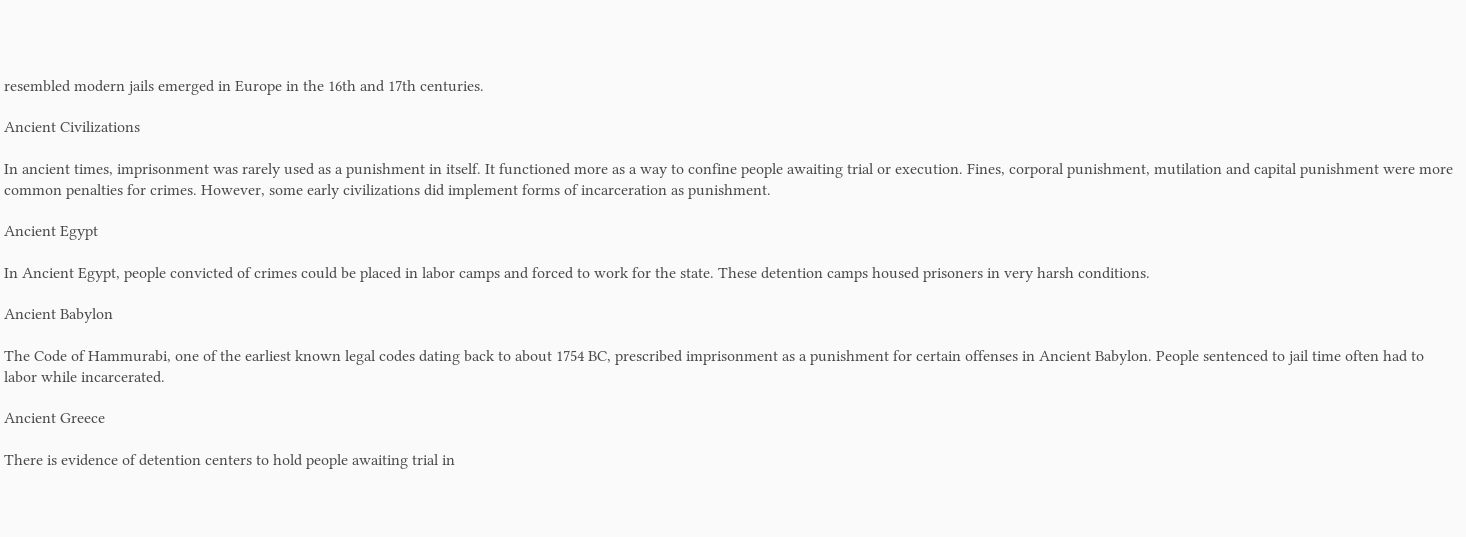resembled modern jails emerged in Europe in the 16th and 17th centuries.

Ancient Civilizations

In ancient times, imprisonment was rarely used as a punishment in itself. It functioned more as a way to confine people awaiting trial or execution. Fines, corporal punishment, mutilation and capital punishment were more common penalties for crimes. However, some early civilizations did implement forms of incarceration as punishment.

Ancient Egypt

In Ancient Egypt, people convicted of crimes could be placed in labor camps and forced to work for the state. These detention camps housed prisoners in very harsh conditions.

Ancient Babylon

The Code of Hammurabi, one of the earliest known legal codes dating back to about 1754 BC, prescribed imprisonment as a punishment for certain offenses in Ancient Babylon. People sentenced to jail time often had to labor while incarcerated.

Ancient Greece

There is evidence of detention centers to hold people awaiting trial in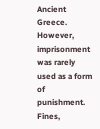Ancient Greece. However, imprisonment was rarely used as a form of punishment. Fines,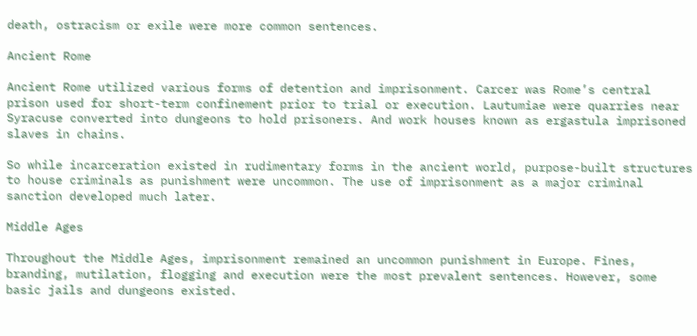death, ostracism or exile were more common sentences.

Ancient Rome

Ancient Rome utilized various forms of detention and imprisonment. Carcer was Rome’s central prison used for short-term confinement prior to trial or execution. Lautumiae were quarries near Syracuse converted into dungeons to hold prisoners. And work houses known as ergastula imprisoned slaves in chains.

So while incarceration existed in rudimentary forms in the ancient world, purpose-built structures to house criminals as punishment were uncommon. The use of imprisonment as a major criminal sanction developed much later.

Middle Ages

Throughout the Middle Ages, imprisonment remained an uncommon punishment in Europe. Fines, branding, mutilation, flogging and execution were the most prevalent sentences. However, some basic jails and dungeons existed.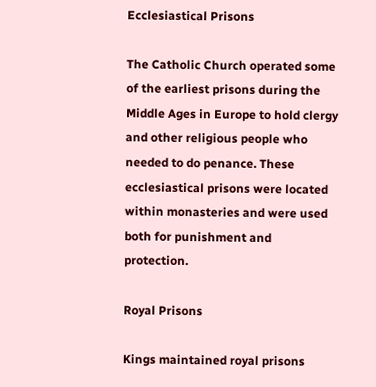Ecclesiastical Prisons

The Catholic Church operated some of the earliest prisons during the Middle Ages in Europe to hold clergy and other religious people who needed to do penance. These ecclesiastical prisons were located within monasteries and were used both for punishment and protection.

Royal Prisons

Kings maintained royal prisons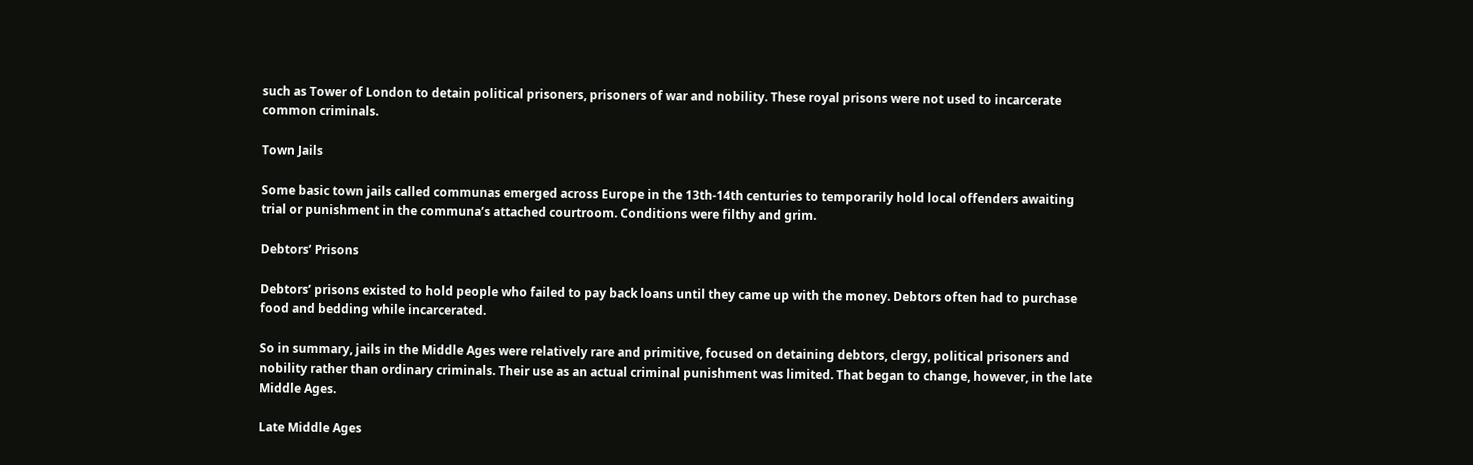such as Tower of London to detain political prisoners, prisoners of war and nobility. These royal prisons were not used to incarcerate common criminals.

Town Jails

Some basic town jails called communas emerged across Europe in the 13th-14th centuries to temporarily hold local offenders awaiting trial or punishment in the communa’s attached courtroom. Conditions were filthy and grim.

Debtors’ Prisons

Debtors’ prisons existed to hold people who failed to pay back loans until they came up with the money. Debtors often had to purchase food and bedding while incarcerated.

So in summary, jails in the Middle Ages were relatively rare and primitive, focused on detaining debtors, clergy, political prisoners and nobility rather than ordinary criminals. Their use as an actual criminal punishment was limited. That began to change, however, in the late Middle Ages.

Late Middle Ages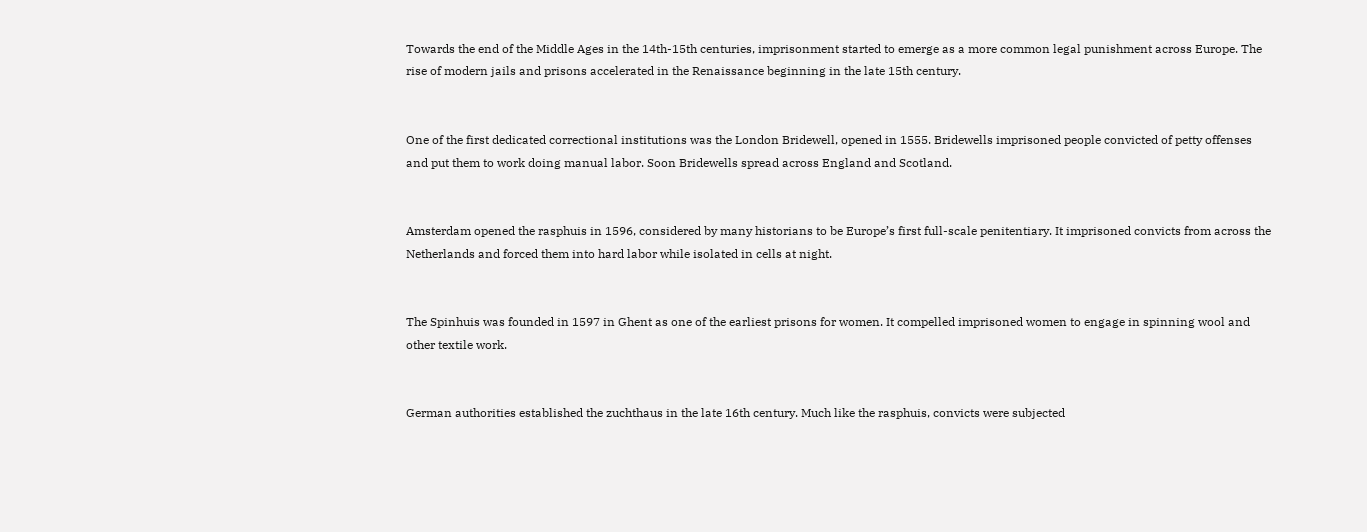Towards the end of the Middle Ages in the 14th-15th centuries, imprisonment started to emerge as a more common legal punishment across Europe. The rise of modern jails and prisons accelerated in the Renaissance beginning in the late 15th century.


One of the first dedicated correctional institutions was the London Bridewell, opened in 1555. Bridewells imprisoned people convicted of petty offenses and put them to work doing manual labor. Soon Bridewells spread across England and Scotland.


Amsterdam opened the rasphuis in 1596, considered by many historians to be Europe’s first full-scale penitentiary. It imprisoned convicts from across the Netherlands and forced them into hard labor while isolated in cells at night.


The Spinhuis was founded in 1597 in Ghent as one of the earliest prisons for women. It compelled imprisoned women to engage in spinning wool and other textile work.


German authorities established the zuchthaus in the late 16th century. Much like the rasphuis, convicts were subjected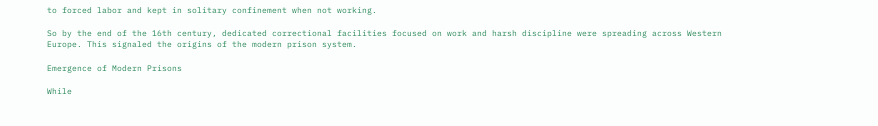to forced labor and kept in solitary confinement when not working.

So by the end of the 16th century, dedicated correctional facilities focused on work and harsh discipline were spreading across Western Europe. This signaled the origins of the modern prison system.

Emergence of Modern Prisons

While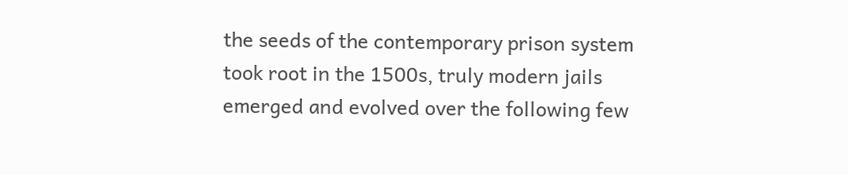the seeds of the contemporary prison system took root in the 1500s, truly modern jails emerged and evolved over the following few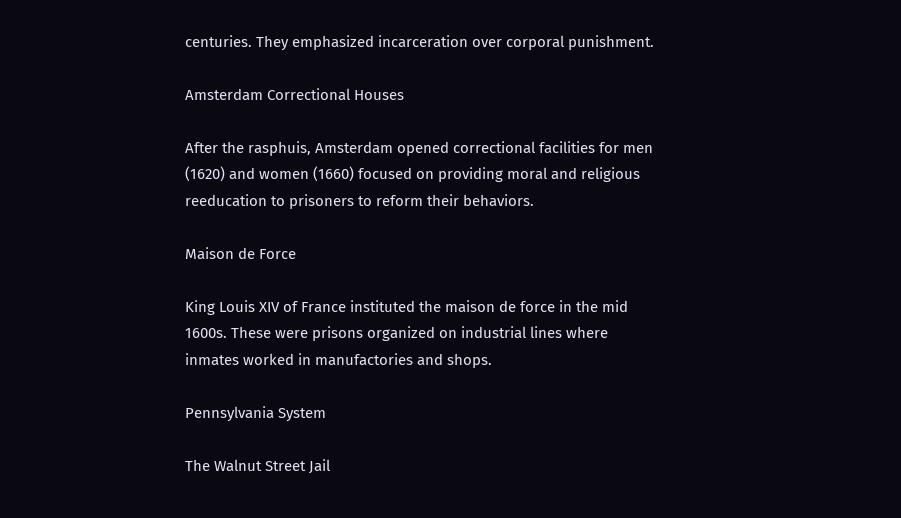centuries. They emphasized incarceration over corporal punishment.

Amsterdam Correctional Houses

After the rasphuis, Amsterdam opened correctional facilities for men (1620) and women (1660) focused on providing moral and religious reeducation to prisoners to reform their behaviors.

Maison de Force

King Louis XIV of France instituted the maison de force in the mid 1600s. These were prisons organized on industrial lines where inmates worked in manufactories and shops.

Pennsylvania System

The Walnut Street Jail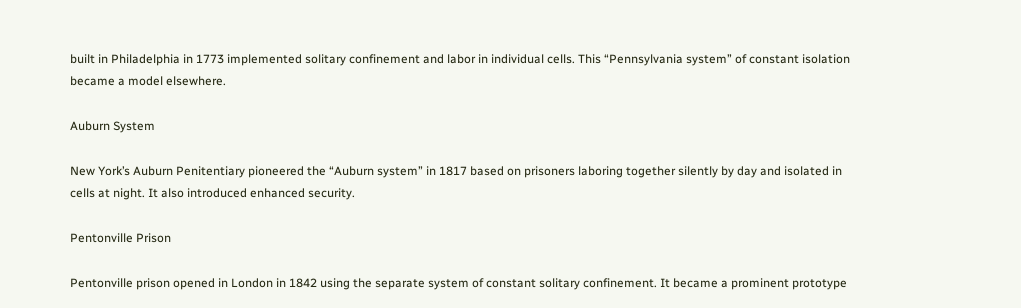built in Philadelphia in 1773 implemented solitary confinement and labor in individual cells. This “Pennsylvania system” of constant isolation became a model elsewhere.

Auburn System

New York’s Auburn Penitentiary pioneered the “Auburn system” in 1817 based on prisoners laboring together silently by day and isolated in cells at night. It also introduced enhanced security.

Pentonville Prison

Pentonville prison opened in London in 1842 using the separate system of constant solitary confinement. It became a prominent prototype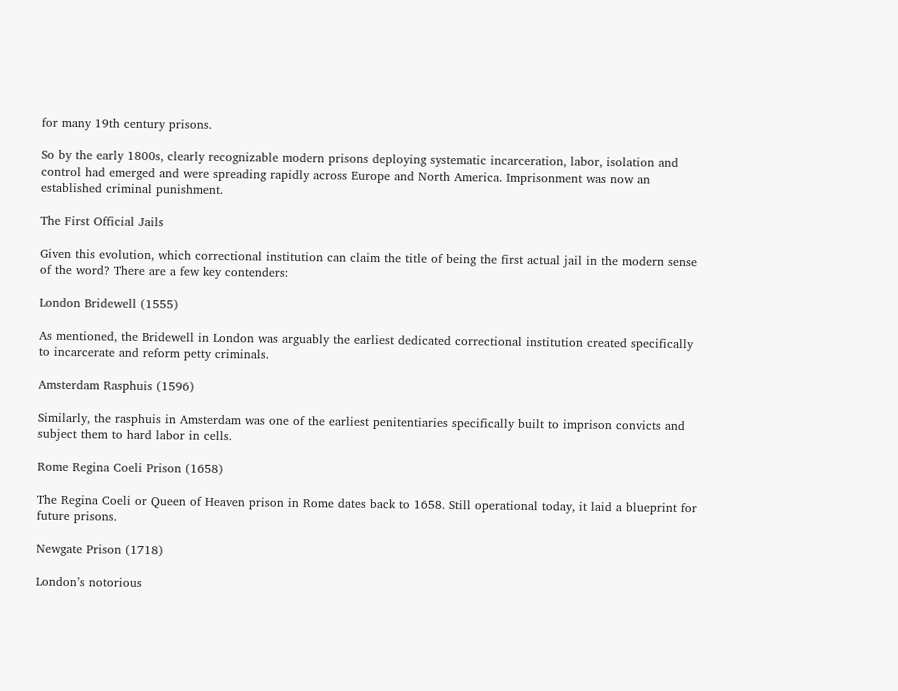for many 19th century prisons.

So by the early 1800s, clearly recognizable modern prisons deploying systematic incarceration, labor, isolation and control had emerged and were spreading rapidly across Europe and North America. Imprisonment was now an established criminal punishment.

The First Official Jails

Given this evolution, which correctional institution can claim the title of being the first actual jail in the modern sense of the word? There are a few key contenders:

London Bridewell (1555)

As mentioned, the Bridewell in London was arguably the earliest dedicated correctional institution created specifically to incarcerate and reform petty criminals.

Amsterdam Rasphuis (1596)

Similarly, the rasphuis in Amsterdam was one of the earliest penitentiaries specifically built to imprison convicts and subject them to hard labor in cells.

Rome Regina Coeli Prison (1658)

The Regina Coeli or Queen of Heaven prison in Rome dates back to 1658. Still operational today, it laid a blueprint for future prisons.

Newgate Prison (1718)

London’s notorious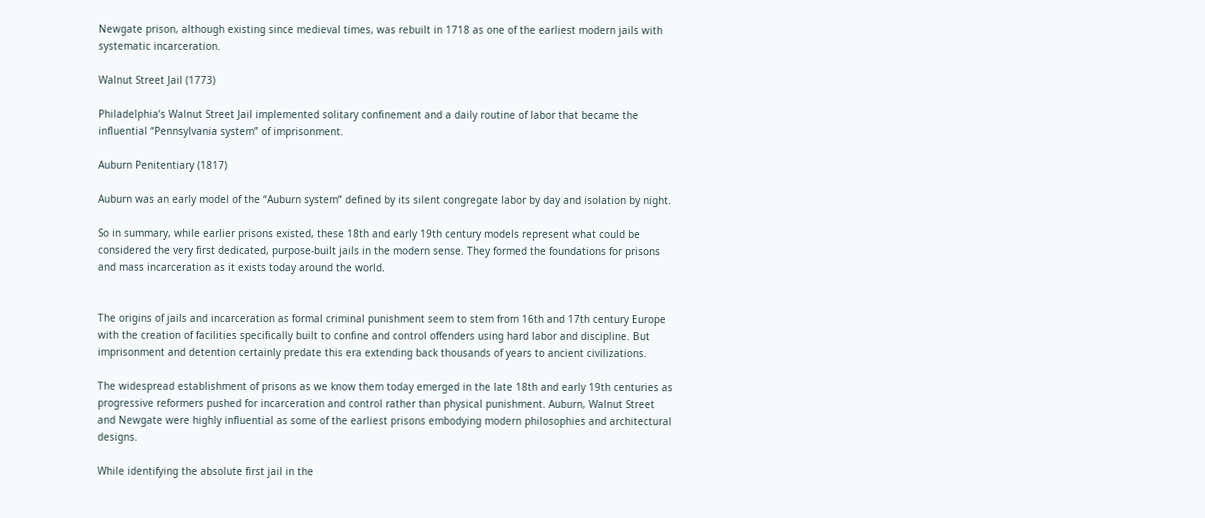Newgate prison, although existing since medieval times, was rebuilt in 1718 as one of the earliest modern jails with systematic incarceration.

Walnut Street Jail (1773)

Philadelphia’s Walnut Street Jail implemented solitary confinement and a daily routine of labor that became the influential “Pennsylvania system” of imprisonment.

Auburn Penitentiary (1817)

Auburn was an early model of the “Auburn system” defined by its silent congregate labor by day and isolation by night.

So in summary, while earlier prisons existed, these 18th and early 19th century models represent what could be considered the very first dedicated, purpose-built jails in the modern sense. They formed the foundations for prisons and mass incarceration as it exists today around the world.


The origins of jails and incarceration as formal criminal punishment seem to stem from 16th and 17th century Europe with the creation of facilities specifically built to confine and control offenders using hard labor and discipline. But imprisonment and detention certainly predate this era extending back thousands of years to ancient civilizations.

The widespread establishment of prisons as we know them today emerged in the late 18th and early 19th centuries as progressive reformers pushed for incarceration and control rather than physical punishment. Auburn, Walnut Street and Newgate were highly influential as some of the earliest prisons embodying modern philosophies and architectural designs.

While identifying the absolute first jail in the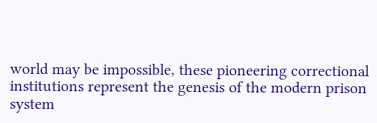world may be impossible, these pioneering correctional institutions represent the genesis of the modern prison system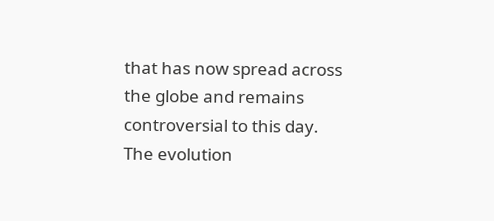that has now spread across the globe and remains controversial to this day. The evolution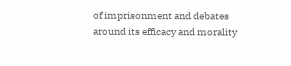of imprisonment and debates around its efficacy and morality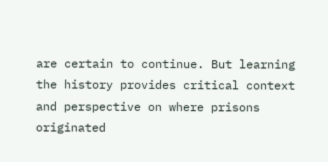are certain to continue. But learning the history provides critical context and perspective on where prisons originated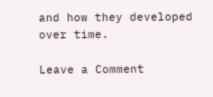and how they developed over time.

Leave a Comment